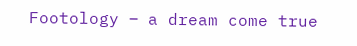Footology ‒ a dream come true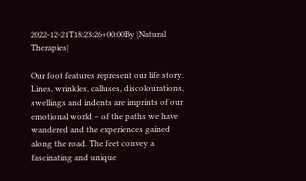2022-12-21T18:23:26+00:00By |Natural Therapies|

Our foot features represent our life story. Lines, wrinkles, calluses, discolourations, swellings and indents are imprints of our emotional world – of the paths we have wandered and the experiences gained along the road. The feet convey a fascinating and unique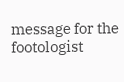message for the footologist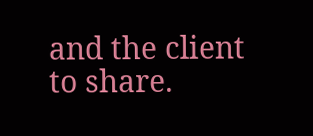and the client to share.